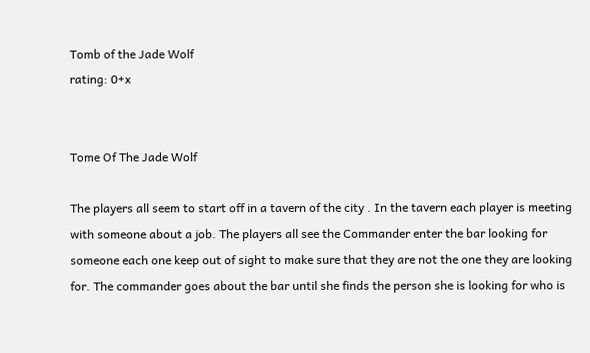Tomb of the Jade Wolf
rating: 0+x


Tome Of The Jade Wolf

The players all seem to start off in a tavern of the city . In the tavern each player is meeting with someone about a job. The players all see the Commander enter the bar looking for someone each one keep out of sight to make sure that they are not the one they are looking for. The commander goes about the bar until she finds the person she is looking for who is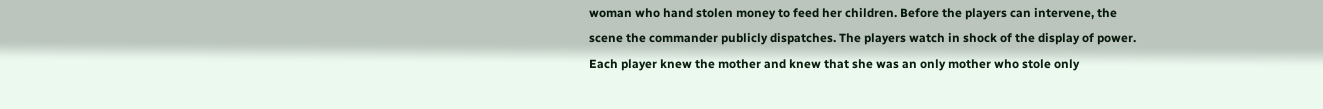woman who hand stolen money to feed her children. Before the players can intervene, the scene the commander publicly dispatches. The players watch in shock of the display of power. Each player knew the mother and knew that she was an only mother who stole only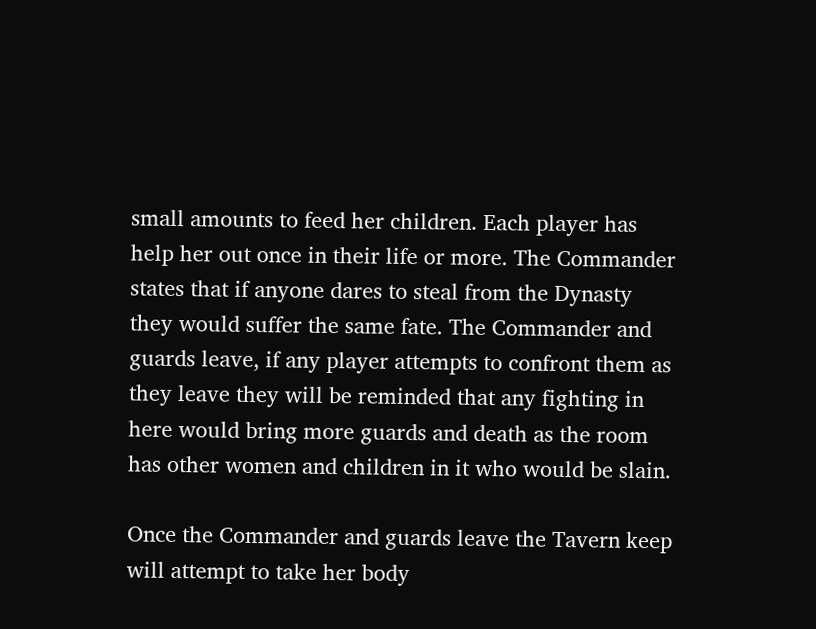small amounts to feed her children. Each player has help her out once in their life or more. The Commander states that if anyone dares to steal from the Dynasty they would suffer the same fate. The Commander and guards leave, if any player attempts to confront them as they leave they will be reminded that any fighting in here would bring more guards and death as the room has other women and children in it who would be slain.

Once the Commander and guards leave the Tavern keep will attempt to take her body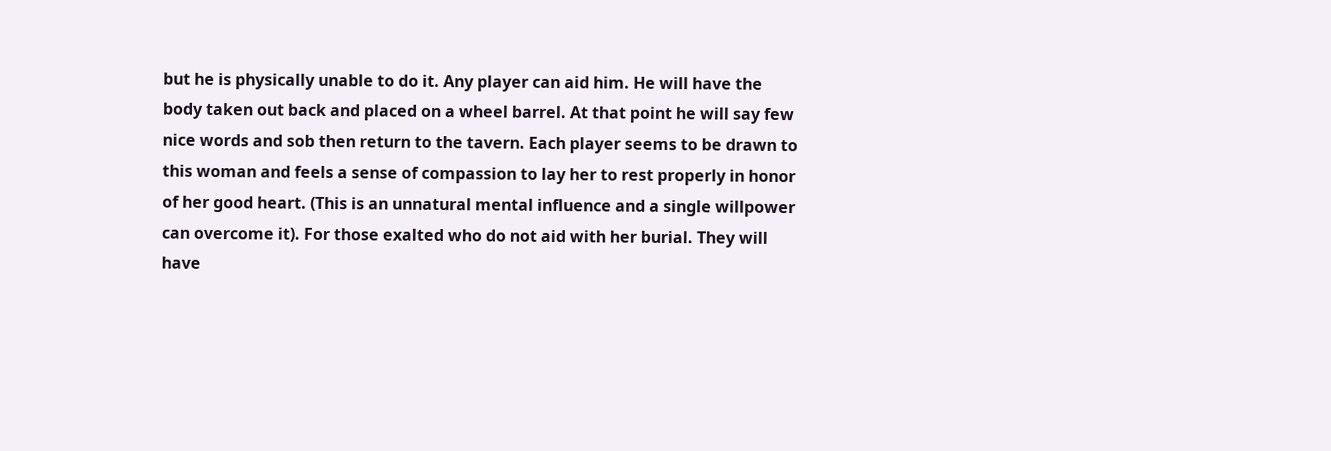but he is physically unable to do it. Any player can aid him. He will have the body taken out back and placed on a wheel barrel. At that point he will say few nice words and sob then return to the tavern. Each player seems to be drawn to this woman and feels a sense of compassion to lay her to rest properly in honor of her good heart. (This is an unnatural mental influence and a single willpower can overcome it). For those exalted who do not aid with her burial. They will have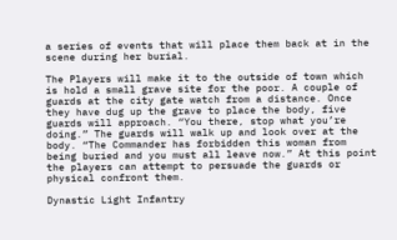a series of events that will place them back at in the scene during her burial.

The Players will make it to the outside of town which is hold a small grave site for the poor. A couple of guards at the city gate watch from a distance. Once they have dug up the grave to place the body, five guards will approach. “You there, stop what you’re doing.” The guards will walk up and look over at the body. “The Commander has forbidden this woman from being buried and you must all leave now.” At this point the players can attempt to persuade the guards or physical confront them.

Dynastic Light Infantry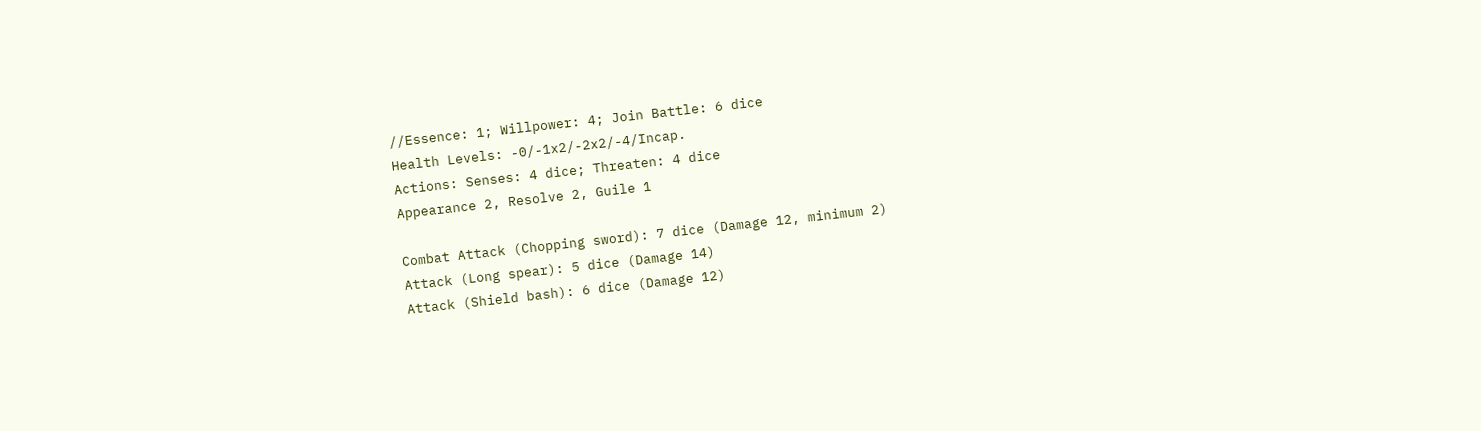//Essence: 1; Willpower: 4; Join Battle: 6 dice
Health Levels: -0/-1x2/-2x2/-4/Incap.
Actions: Senses: 4 dice; Threaten: 4 dice
Appearance 2, Resolve 2, Guile 1

Combat Attack (Chopping sword): 7 dice (Damage 12, minimum 2)
Attack (Long spear): 5 dice (Damage 14)
Attack (Shield bash): 6 dice (Damage 12)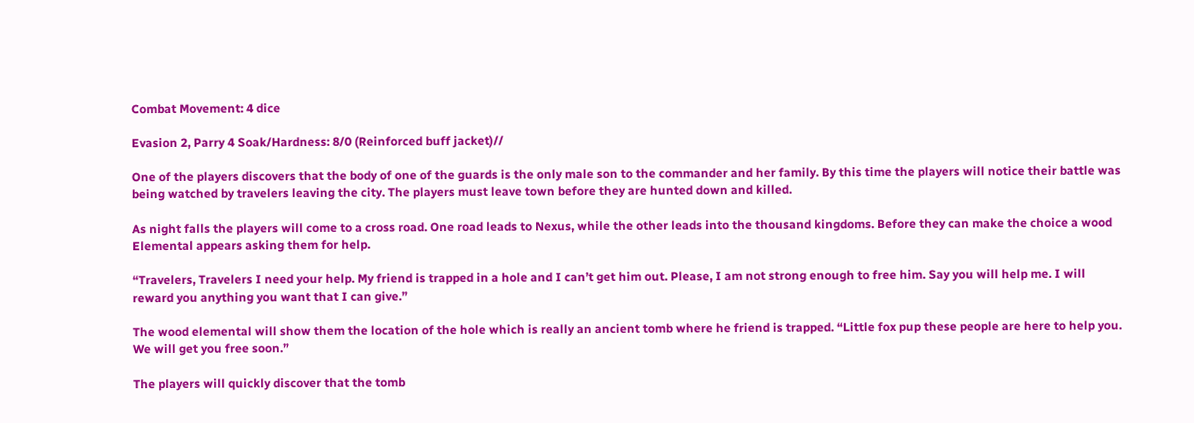Combat Movement: 4 dice

Evasion 2, Parry 4 Soak/Hardness: 8/0 (Reinforced buff jacket)//

One of the players discovers that the body of one of the guards is the only male son to the commander and her family. By this time the players will notice their battle was being watched by travelers leaving the city. The players must leave town before they are hunted down and killed.

As night falls the players will come to a cross road. One road leads to Nexus, while the other leads into the thousand kingdoms. Before they can make the choice a wood Elemental appears asking them for help.

“Travelers, Travelers I need your help. My friend is trapped in a hole and I can’t get him out. Please, I am not strong enough to free him. Say you will help me. I will reward you anything you want that I can give.”

The wood elemental will show them the location of the hole which is really an ancient tomb where he friend is trapped. “Little fox pup these people are here to help you. We will get you free soon.”

The players will quickly discover that the tomb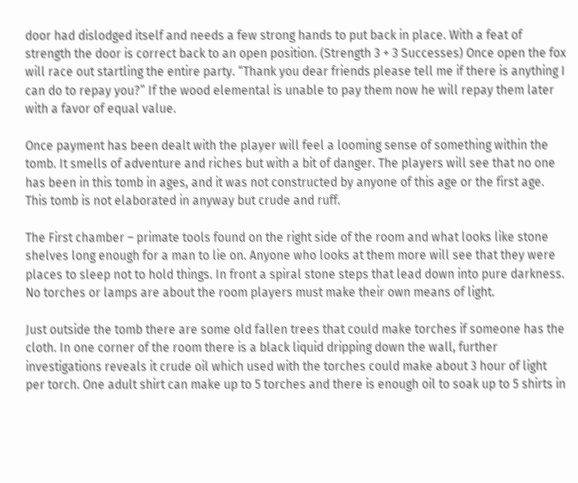door had dislodged itself and needs a few strong hands to put back in place. With a feat of strength the door is correct back to an open position. (Strength 3 + 3 Successes) Once open the fox will race out startling the entire party. “Thank you dear friends please tell me if there is anything I can do to repay you?” If the wood elemental is unable to pay them now he will repay them later with a favor of equal value.

Once payment has been dealt with the player will feel a looming sense of something within the tomb. It smells of adventure and riches but with a bit of danger. The players will see that no one has been in this tomb in ages, and it was not constructed by anyone of this age or the first age. This tomb is not elaborated in anyway but crude and ruff.

The First chamber – primate tools found on the right side of the room and what looks like stone shelves long enough for a man to lie on. Anyone who looks at them more will see that they were places to sleep not to hold things. In front a spiral stone steps that lead down into pure darkness. No torches or lamps are about the room players must make their own means of light.

Just outside the tomb there are some old fallen trees that could make torches if someone has the cloth. In one corner of the room there is a black liquid dripping down the wall, further investigations reveals it crude oil which used with the torches could make about 3 hour of light per torch. One adult shirt can make up to 5 torches and there is enough oil to soak up to 5 shirts in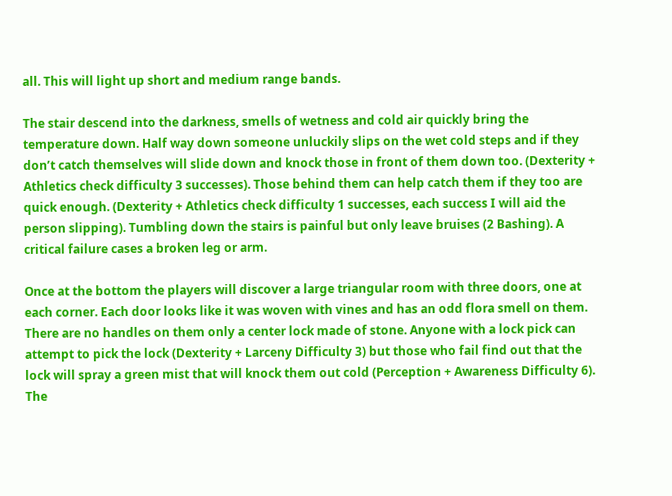all. This will light up short and medium range bands.

The stair descend into the darkness, smells of wetness and cold air quickly bring the temperature down. Half way down someone unluckily slips on the wet cold steps and if they don’t catch themselves will slide down and knock those in front of them down too. (Dexterity + Athletics check difficulty 3 successes). Those behind them can help catch them if they too are quick enough. (Dexterity + Athletics check difficulty 1 successes, each success I will aid the person slipping). Tumbling down the stairs is painful but only leave bruises (2 Bashing). A critical failure cases a broken leg or arm.

Once at the bottom the players will discover a large triangular room with three doors, one at each corner. Each door looks like it was woven with vines and has an odd flora smell on them. There are no handles on them only a center lock made of stone. Anyone with a lock pick can attempt to pick the lock (Dexterity + Larceny Difficulty 3) but those who fail find out that the lock will spray a green mist that will knock them out cold (Perception + Awareness Difficulty 6). The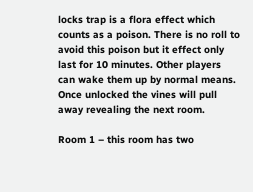locks trap is a flora effect which counts as a poison. There is no roll to avoid this poison but it effect only last for 10 minutes. Other players can wake them up by normal means. Once unlocked the vines will pull away revealing the next room.

Room 1 – this room has two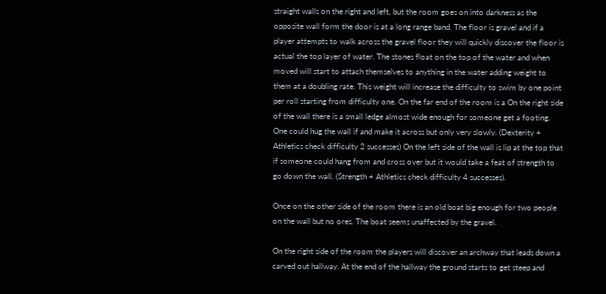straight walls on the right and left, but the room goes on into darkness as the opposite wall form the door is at a long range band. The floor is gravel and if a player attempts to walk across the gravel floor they will quickly discover the floor is actual the top layer of water. The stones float on the top of the water and when moved will start to attach themselves to anything in the water adding weight to them at a doubling rate. This weight will increase the difficulty to swim by one point per roll starting from difficulty one. On the far end of the room is a On the right side of the wall there is a small ledge almost wide enough for someone get a footing. One could hug the wall if and make it across but only very slowly. (Dexterity + Athletics check difficulty 2 successes) On the left side of the wall is lip at the top that if someone could hang from and cross over but it would take a feat of strength to go down the wall. (Strength + Athletics check difficulty 4 successes).

Once on the other side of the room there is an old boat big enough for two people on the wall but no ores. The boat seems unaffected by the gravel.

On the right side of the room the players will discover an archway that leads down a carved out hallway. At the end of the hallway the ground starts to get steep and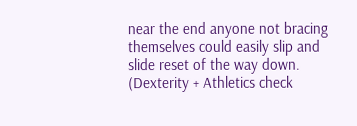near the end anyone not bracing themselves could easily slip and slide reset of the way down. (Dexterity + Athletics check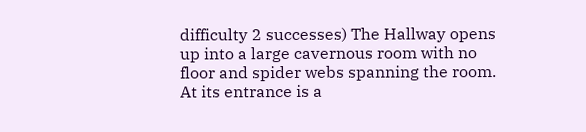difficulty 2 successes) The Hallway opens up into a large cavernous room with no floor and spider webs spanning the room. At its entrance is a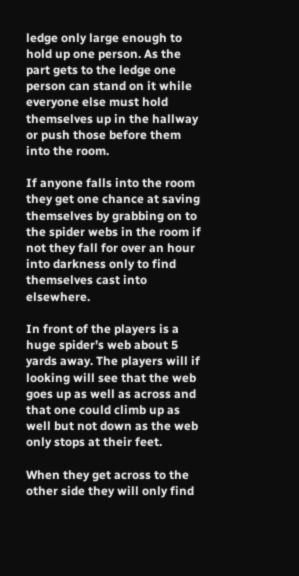ledge only large enough to hold up one person. As the part gets to the ledge one person can stand on it while everyone else must hold themselves up in the hallway or push those before them into the room.

If anyone falls into the room they get one chance at saving themselves by grabbing on to the spider webs in the room if not they fall for over an hour into darkness only to find themselves cast into elsewhere.

In front of the players is a huge spider’s web about 5 yards away. The players will if looking will see that the web goes up as well as across and that one could climb up as well but not down as the web only stops at their feet.

When they get across to the other side they will only find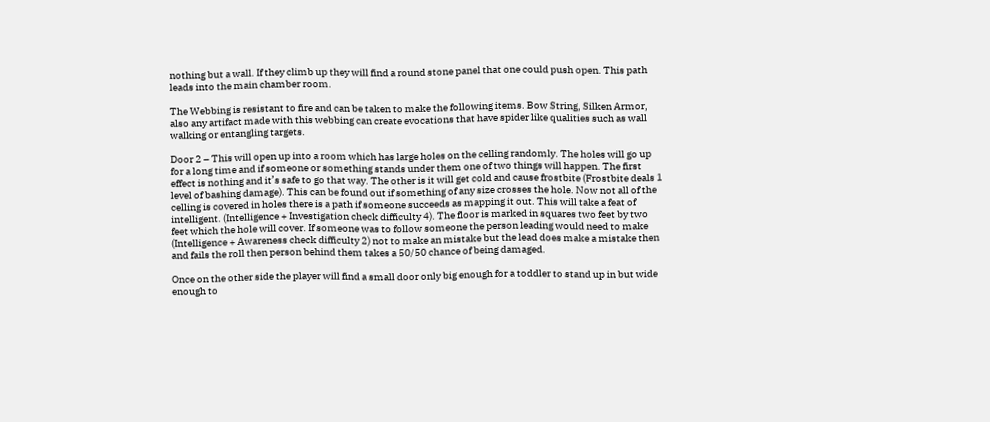nothing but a wall. If they climb up they will find a round stone panel that one could push open. This path leads into the main chamber room.

The Webbing is resistant to fire and can be taken to make the following items. Bow String, Silken Armor, also any artifact made with this webbing can create evocations that have spider like qualities such as wall walking or entangling targets.

Door 2 – This will open up into a room which has large holes on the celling randomly. The holes will go up for a long time and if someone or something stands under them one of two things will happen. The first effect is nothing and it’s safe to go that way. The other is it will get cold and cause frostbite (Frostbite deals 1 level of bashing damage). This can be found out if something of any size crosses the hole. Now not all of the celling is covered in holes there is a path if someone succeeds as mapping it out. This will take a feat of intelligent. (Intelligence + Investigation check difficulty 4). The floor is marked in squares two feet by two feet which the hole will cover. If someone was to follow someone the person leading would need to make (Intelligence + Awareness check difficulty 2) not to make an mistake but the lead does make a mistake then and fails the roll then person behind them takes a 50/50 chance of being damaged.

Once on the other side the player will find a small door only big enough for a toddler to stand up in but wide enough to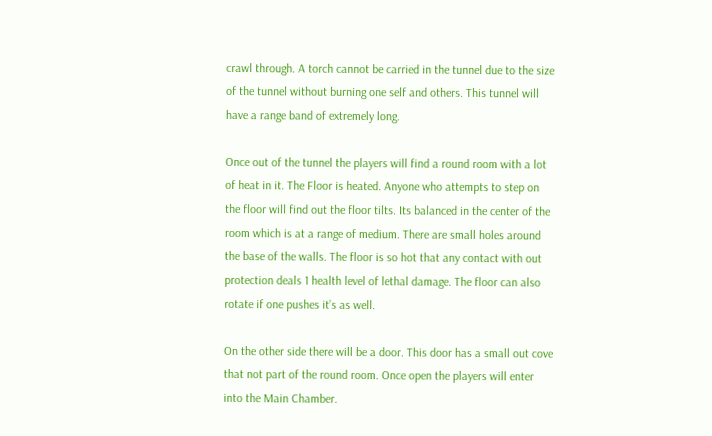crawl through. A torch cannot be carried in the tunnel due to the size of the tunnel without burning one self and others. This tunnel will have a range band of extremely long.

Once out of the tunnel the players will find a round room with a lot of heat in it. The Floor is heated. Anyone who attempts to step on the floor will find out the floor tilts. Its balanced in the center of the room which is at a range of medium. There are small holes around the base of the walls. The floor is so hot that any contact with out protection deals 1 health level of lethal damage. The floor can also rotate if one pushes it’s as well.

On the other side there will be a door. This door has a small out cove that not part of the round room. Once open the players will enter into the Main Chamber.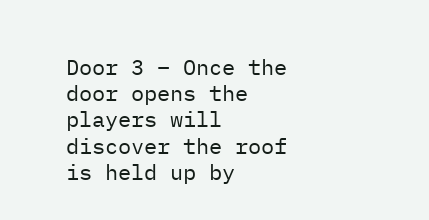Door 3 – Once the door opens the players will discover the roof is held up by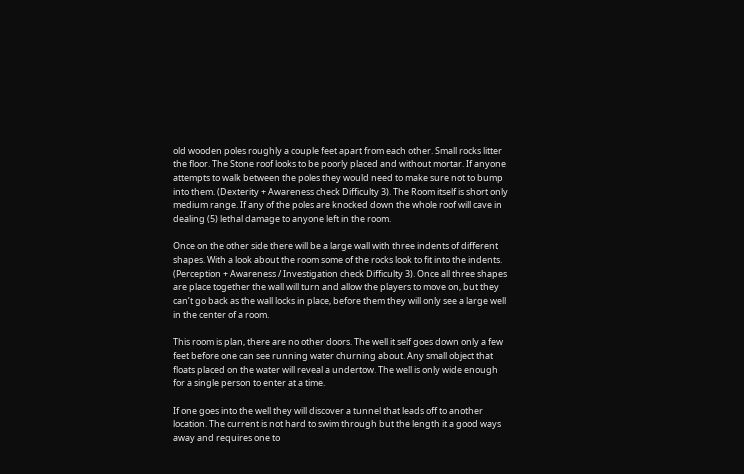old wooden poles roughly a couple feet apart from each other. Small rocks litter the floor. The Stone roof looks to be poorly placed and without mortar. If anyone attempts to walk between the poles they would need to make sure not to bump into them. (Dexterity + Awareness check Difficulty 3). The Room itself is short only medium range. If any of the poles are knocked down the whole roof will cave in dealing (5) lethal damage to anyone left in the room.

Once on the other side there will be a large wall with three indents of different shapes. With a look about the room some of the rocks look to fit into the indents. (Perception + Awareness / Investigation check Difficulty 3). Once all three shapes are place together the wall will turn and allow the players to move on, but they can’t go back as the wall locks in place, before them they will only see a large well in the center of a room.

This room is plan, there are no other doors. The well it self goes down only a few feet before one can see running water churning about. Any small object that floats placed on the water will reveal a undertow. The well is only wide enough for a single person to enter at a time.

If one goes into the well they will discover a tunnel that leads off to another location. The current is not hard to swim through but the length it a good ways away and requires one to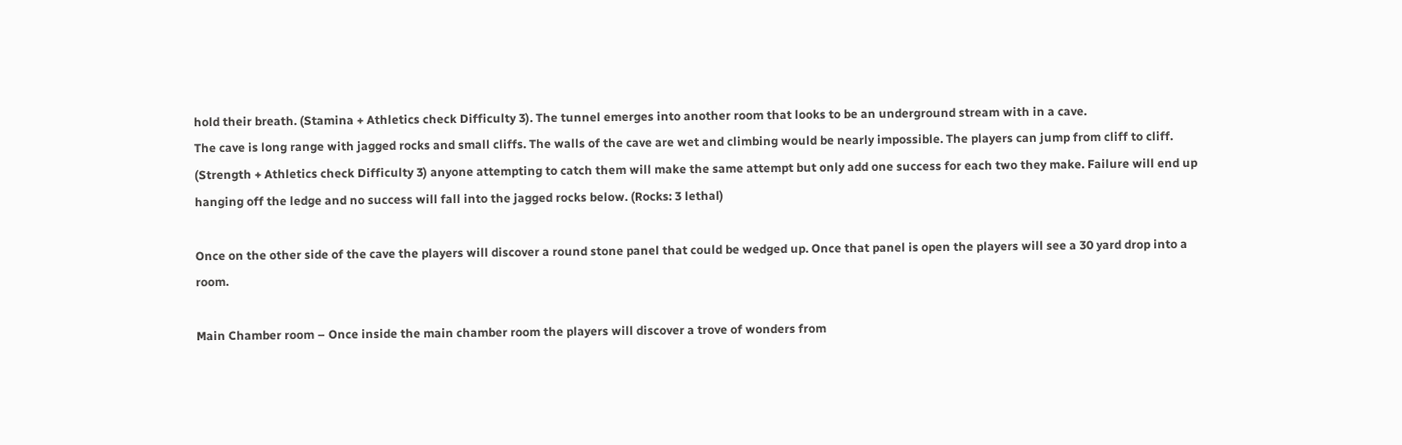hold their breath. (Stamina + Athletics check Difficulty 3). The tunnel emerges into another room that looks to be an underground stream with in a cave.
The cave is long range with jagged rocks and small cliffs. The walls of the cave are wet and climbing would be nearly impossible. The players can jump from cliff to cliff. (Strength + Athletics check Difficulty 3) anyone attempting to catch them will make the same attempt but only add one success for each two they make. Failure will end up hanging off the ledge and no success will fall into the jagged rocks below. (Rocks: 3 lethal)

Once on the other side of the cave the players will discover a round stone panel that could be wedged up. Once that panel is open the players will see a 30 yard drop into a room.

Main Chamber room – Once inside the main chamber room the players will discover a trove of wonders from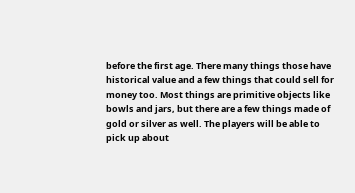before the first age. There many things those have historical value and a few things that could sell for money too. Most things are primitive objects like bowls and jars, but there are a few things made of gold or silver as well. The players will be able to pick up about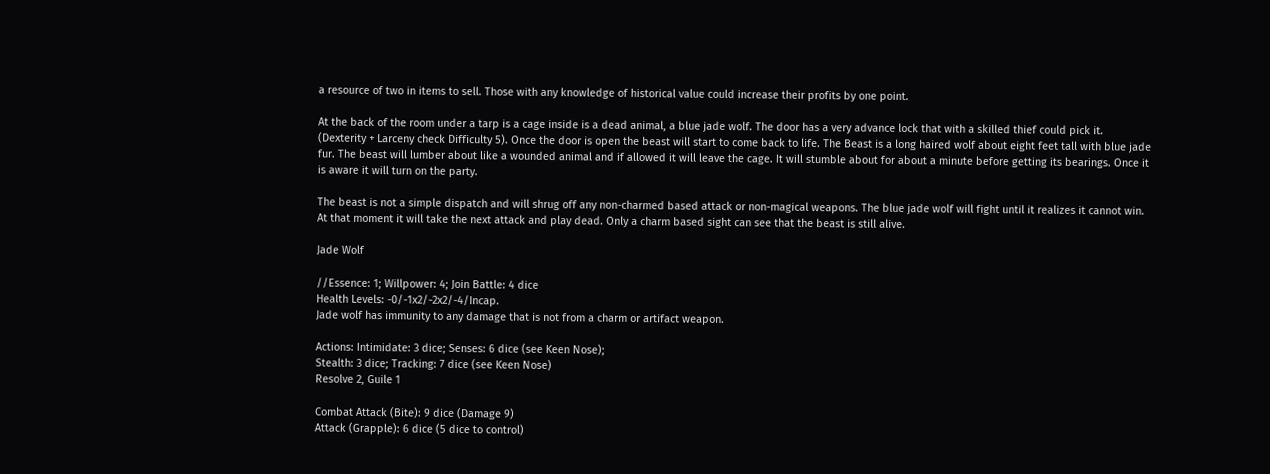a resource of two in items to sell. Those with any knowledge of historical value could increase their profits by one point.

At the back of the room under a tarp is a cage inside is a dead animal, a blue jade wolf. The door has a very advance lock that with a skilled thief could pick it. (Dexterity + Larceny check Difficulty 5). Once the door is open the beast will start to come back to life. The Beast is a long haired wolf about eight feet tall with blue jade fur. The beast will lumber about like a wounded animal and if allowed it will leave the cage. It will stumble about for about a minute before getting its bearings. Once it is aware it will turn on the party.

The beast is not a simple dispatch and will shrug off any non-charmed based attack or non-magical weapons. The blue jade wolf will fight until it realizes it cannot win. At that moment it will take the next attack and play dead. Only a charm based sight can see that the beast is still alive.

Jade Wolf

//Essence: 1; Willpower: 4; Join Battle: 4 dice
Health Levels: -0/-1x2/-2x2/-4/Incap.
Jade wolf has immunity to any damage that is not from a charm or artifact weapon.

Actions: Intimidate: 3 dice; Senses: 6 dice (see Keen Nose);
Stealth: 3 dice; Tracking: 7 dice (see Keen Nose)
Resolve 2, Guile 1

Combat Attack (Bite): 9 dice (Damage 9)
Attack (Grapple): 6 dice (5 dice to control)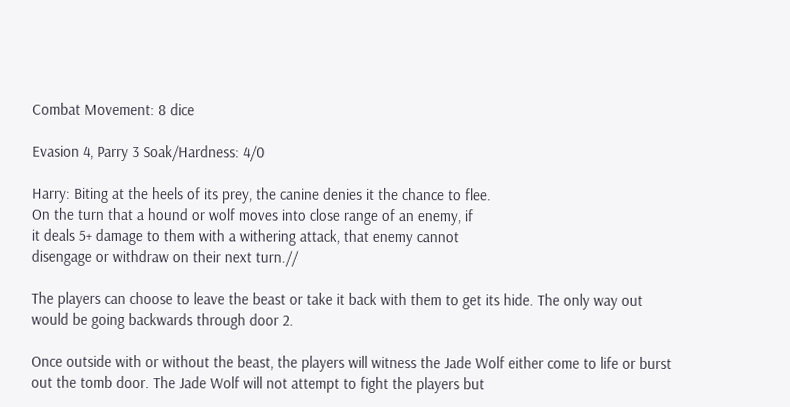Combat Movement: 8 dice

Evasion 4, Parry 3 Soak/Hardness: 4/0

Harry: Biting at the heels of its prey, the canine denies it the chance to flee.
On the turn that a hound or wolf moves into close range of an enemy, if
it deals 5+ damage to them with a withering attack, that enemy cannot
disengage or withdraw on their next turn.//

The players can choose to leave the beast or take it back with them to get its hide. The only way out would be going backwards through door 2.

Once outside with or without the beast, the players will witness the Jade Wolf either come to life or burst out the tomb door. The Jade Wolf will not attempt to fight the players but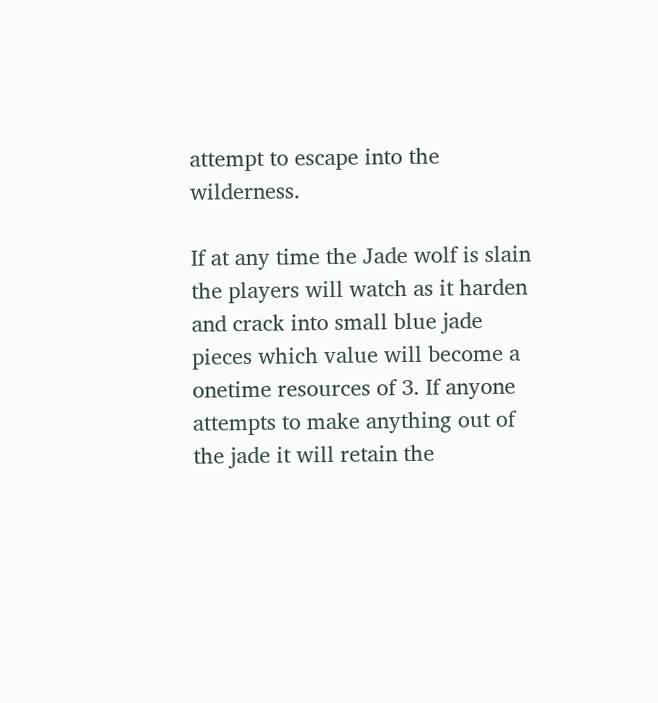attempt to escape into the wilderness.

If at any time the Jade wolf is slain the players will watch as it harden and crack into small blue jade pieces which value will become a onetime resources of 3. If anyone attempts to make anything out of the jade it will retain the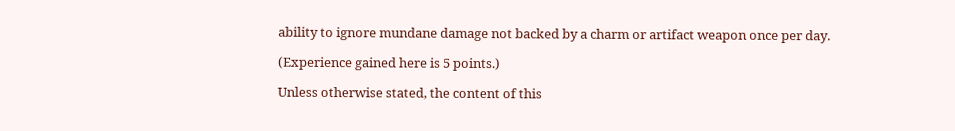ability to ignore mundane damage not backed by a charm or artifact weapon once per day.

(Experience gained here is 5 points.)

Unless otherwise stated, the content of this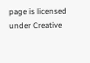page is licensed under Creative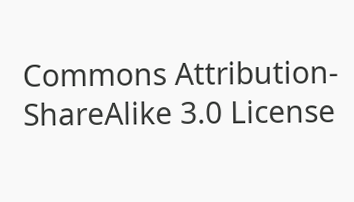Commons Attribution-ShareAlike 3.0 License